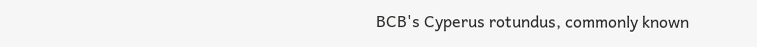BCB's Cyperus rotundus, commonly known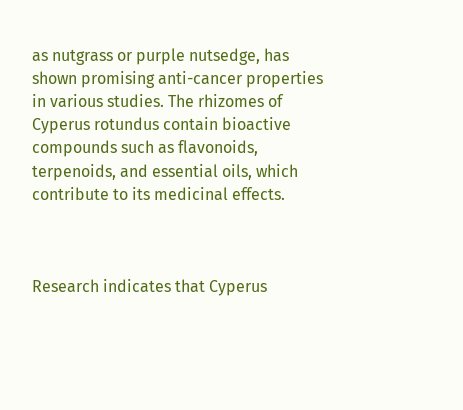as nutgrass or purple nutsedge, has shown promising anti-cancer properties in various studies. The rhizomes of Cyperus rotundus contain bioactive compounds such as flavonoids, terpenoids, and essential oils, which contribute to its medicinal effects.



Research indicates that Cyperus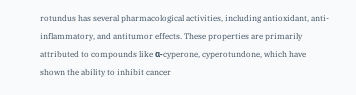rotundus has several pharmacological activities, including antioxidant, anti-inflammatory, and antitumor effects. These properties are primarily attributed to compounds like α-cyperone, cyperotundone, which have shown the ability to inhibit cancer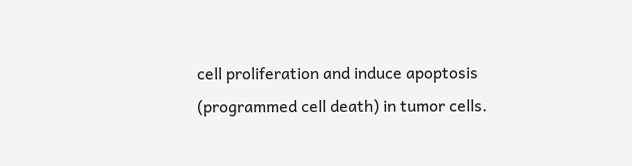cell proliferation and induce apoptosis (programmed cell death) in tumor cells.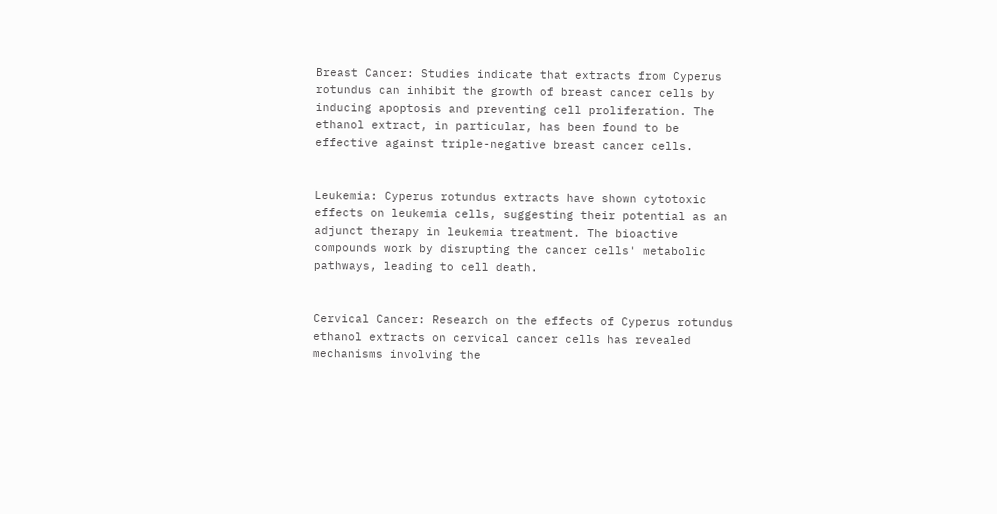Breast Cancer: Studies indicate that extracts from Cyperus rotundus can inhibit the growth of breast cancer cells by inducing apoptosis and preventing cell proliferation. The ethanol extract, in particular, has been found to be effective against triple-negative breast cancer cells.


Leukemia: Cyperus rotundus extracts have shown cytotoxic effects on leukemia cells, suggesting their potential as an adjunct therapy in leukemia treatment. The bioactive compounds work by disrupting the cancer cells' metabolic pathways, leading to cell death.


Cervical Cancer: Research on the effects of Cyperus rotundus ethanol extracts on cervical cancer cells has revealed mechanisms involving the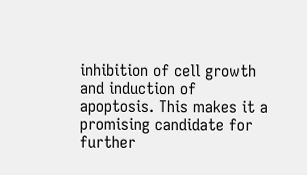inhibition of cell growth and induction of apoptosis. This makes it a promising candidate for further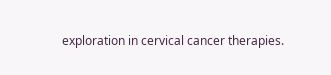exploration in cervical cancer therapies.